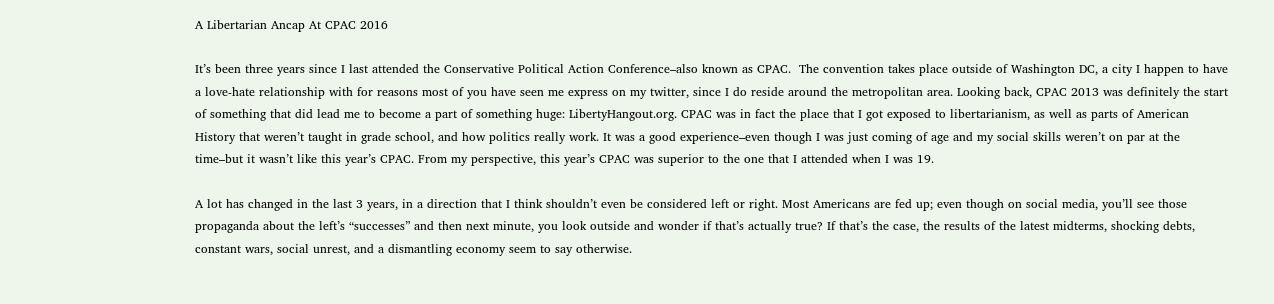A Libertarian Ancap At CPAC 2016

It’s been three years since I last attended the Conservative Political Action Conference–also known as CPAC.  The convention takes place outside of Washington DC, a city I happen to have a love-hate relationship with for reasons most of you have seen me express on my twitter, since I do reside around the metropolitan area. Looking back, CPAC 2013 was definitely the start of something that did lead me to become a part of something huge: LibertyHangout.org. CPAC was in fact the place that I got exposed to libertarianism, as well as parts of American History that weren’t taught in grade school, and how politics really work. It was a good experience–even though I was just coming of age and my social skills weren’t on par at the time–but it wasn’t like this year’s CPAC. From my perspective, this year’s CPAC was superior to the one that I attended when I was 19.

A lot has changed in the last 3 years, in a direction that I think shouldn’t even be considered left or right. Most Americans are fed up; even though on social media, you’ll see those propaganda about the left’s “successes” and then next minute, you look outside and wonder if that’s actually true? If that’s the case, the results of the latest midterms, shocking debts, constant wars, social unrest, and a dismantling economy seem to say otherwise.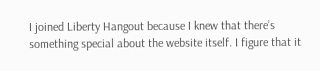I joined Liberty Hangout because I knew that there’s something special about the website itself. I figure that it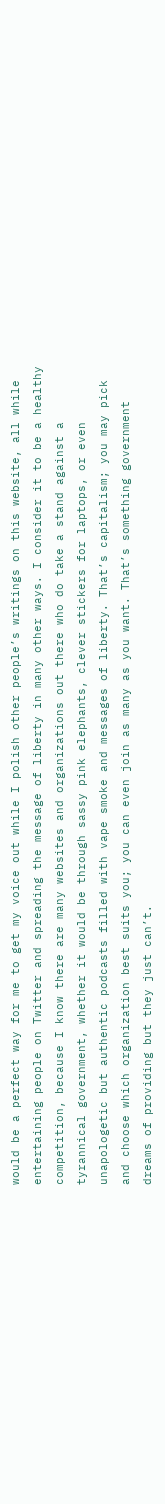would be a perfect way for me to get my voice out while I polish other people’s writings on this website, all while entertaining people on Twitter and spreading the message of liberty in many other ways. I consider it to be a healthy competition, because I know there are many websites and organizations out there who do take a stand against a tyrannical government, whether it would be through sassy pink elephants, clever stickers for laptops, or even unapologetic but authentic podcasts filled with vape smoke and messages of liberty. That’s capitalism; you may pick and choose which organization best suits you; you can even join as many as you want. That’s something government dreams of providing but they just can’t.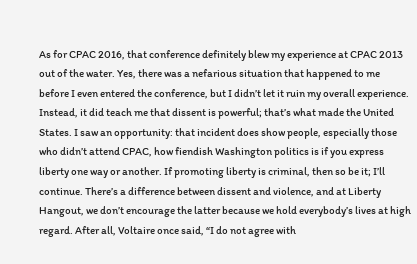As for CPAC 2016, that conference definitely blew my experience at CPAC 2013 out of the water. Yes, there was a nefarious situation that happened to me before I even entered the conference, but I didn’t let it ruin my overall experience. Instead, it did teach me that dissent is powerful; that’s what made the United States. I saw an opportunity: that incident does show people, especially those who didn’t attend CPAC, how fiendish Washington politics is if you express liberty one way or another. If promoting liberty is criminal, then so be it; I’ll continue. There’s a difference between dissent and violence, and at Liberty Hangout, we don’t encourage the latter because we hold everybody’s lives at high regard. After all, Voltaire once said, “I do not agree with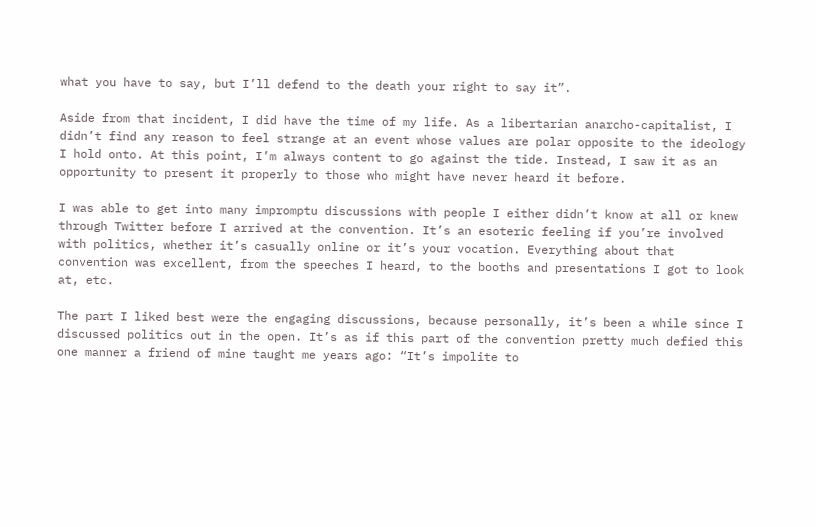what you have to say, but I’ll defend to the death your right to say it”.

Aside from that incident, I did have the time of my life. As a libertarian anarcho-capitalist, I didn’t find any reason to feel strange at an event whose values are polar opposite to the ideology I hold onto. At this point, I’m always content to go against the tide. Instead, I saw it as an opportunity to present it properly to those who might have never heard it before.

I was able to get into many impromptu discussions with people I either didn’t know at all or knew through Twitter before I arrived at the convention. It’s an esoteric feeling if you’re involved with politics, whether it’s casually online or it’s your vocation. Everything about that convention was excellent, from the speeches I heard, to the booths and presentations I got to look at, etc.

The part I liked best were the engaging discussions, because personally, it’s been a while since I discussed politics out in the open. It’s as if this part of the convention pretty much defied this one manner a friend of mine taught me years ago: “It’s impolite to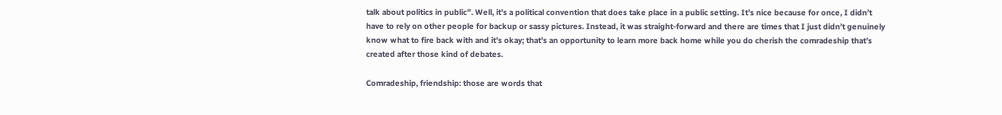talk about politics in public”. Well, it’s a political convention that does take place in a public setting. It’s nice because for once, I didn’t have to rely on other people for backup or sassy pictures. Instead, it was straight-forward and there are times that I just didn’t genuinely know what to fire back with and it’s okay; that’s an opportunity to learn more back home while you do cherish the comradeship that’s created after those kind of debates.

Comradeship, friendship: those are words that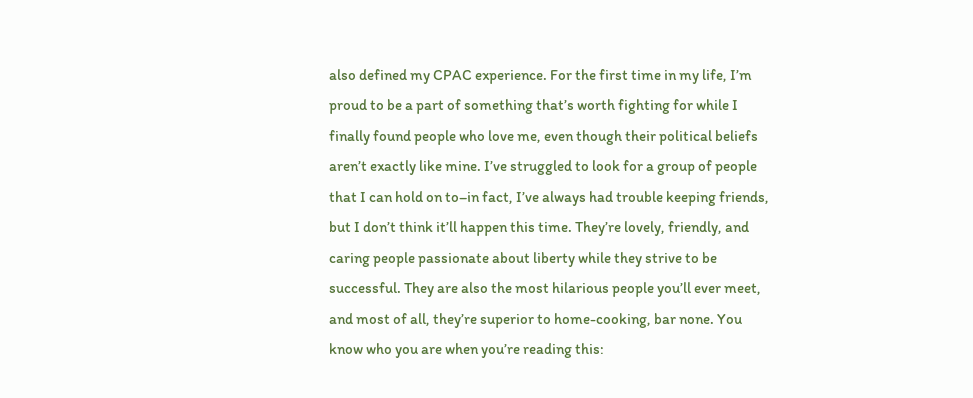also defined my CPAC experience. For the first time in my life, I’m proud to be a part of something that’s worth fighting for while I finally found people who love me, even though their political beliefs aren’t exactly like mine. I’ve struggled to look for a group of people that I can hold on to–in fact, I’ve always had trouble keeping friends, but I don’t think it’ll happen this time. They’re lovely, friendly, and caring people passionate about liberty while they strive to be successful. They are also the most hilarious people you’ll ever meet, and most of all, they’re superior to home-cooking, bar none. You know who you are when you’re reading this: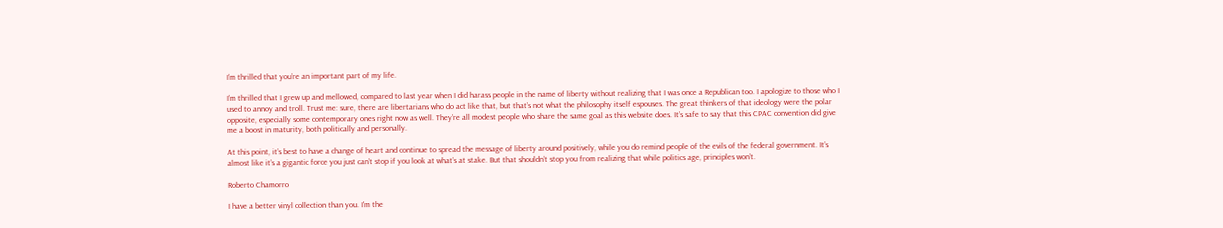I’m thrilled that you’re an important part of my life.

I’m thrilled that I grew up and mellowed, compared to last year when I did harass people in the name of liberty without realizing that I was once a Republican too. I apologize to those who I used to annoy and troll. Trust me: sure, there are libertarians who do act like that, but that’s not what the philosophy itself espouses. The great thinkers of that ideology were the polar opposite, especially some contemporary ones right now as well. They’re all modest people who share the same goal as this website does. It’s safe to say that this CPAC convention did give me a boost in maturity, both politically and personally.

At this point, it’s best to have a change of heart and continue to spread the message of liberty around positively, while you do remind people of the evils of the federal government. It’s almost like it’s a gigantic force you just can’t stop if you look at what’s at stake. But that shouldn’t stop you from realizing that while politics age, principles won’t.

Roberto Chamorro

I have a better vinyl collection than you. I'm the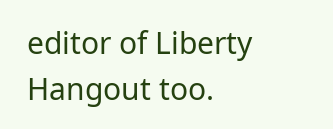editor of Liberty Hangout too.